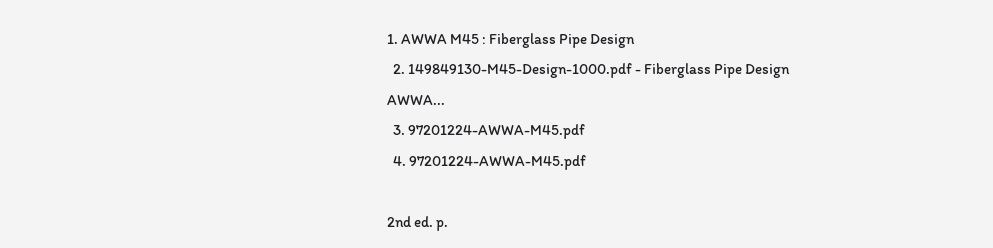1. AWWA M45 : Fiberglass Pipe Design
  2. 149849130-M45-Design-1000.pdf - Fiberglass Pipe Design AWWA...
  3. 97201224-AWWA-M45.pdf
  4. 97201224-AWWA-M45.pdf

2nd ed. p.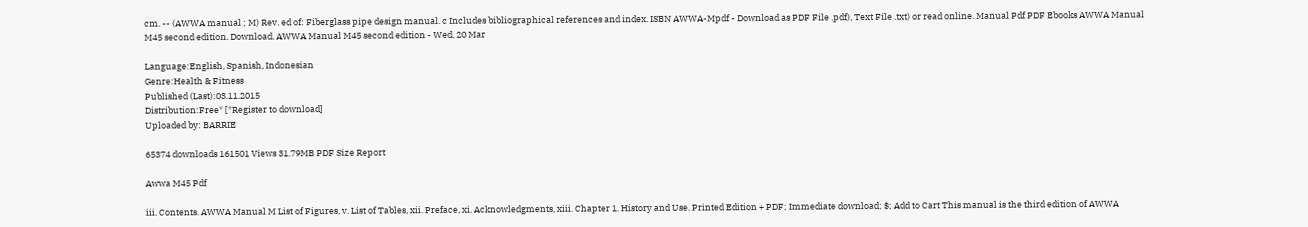cm. -- (AWWA manual ; M) Rev. ed of: Fiberglass pipe design manual. c Includes bibliographical references and index. ISBN AWWA-Mpdf - Download as PDF File .pdf), Text File .txt) or read online. Manual Pdf PDF Ebooks AWWA Manual M45 second edition. Download. AWWA Manual M45 second edition - Wed, 20 Mar

Language:English, Spanish, Indonesian
Genre:Health & Fitness
Published (Last):03.11.2015
Distribution:Free* [*Register to download]
Uploaded by: BARRIE

65374 downloads 161501 Views 31.79MB PDF Size Report

Awwa M45 Pdf

iii. Contents. AWWA Manual M List of Figures, v. List of Tables, xii. Preface, xi. Acknowledgments, xiii. Chapter 1. History and Use. Printed Edition + PDF; Immediate download; $; Add to Cart This manual is the third edition of AWWA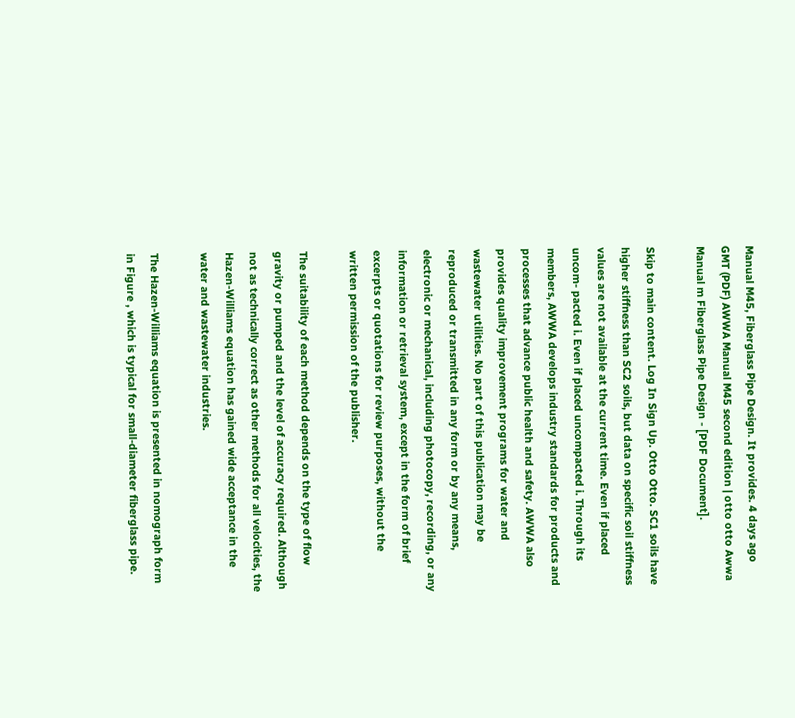Manual M45, Fiberglass Pipe Design. It provides. 4 days ago GMT (PDF) AWWA Manual M45 second edition | otto otto Awwa Manual m Fiberglass Pipe Design - [PDF Document].

Skip to main content. Log In Sign Up. Otto Otto. SC1 soils have higher stiffness than SC2 soils, but data on specific soil stiffness values are not available at the current time. Even if placed uncom- pacted i. Even if placed uncompacted i. Through its members, AWWA develops industry standards for products and processes that advance public health and safety. AWWA also provides quality improvement programs for water and wastewater utilities. No part of this publication may be reproduced or transmitted in any form or by any means, electronic or mechanical, including photocopy, recording, or any information or retrieval system, except in the form of brief excerpts or quotations for review purposes, without the written permission of the publisher.

The suitability of each method depends on the type of flow gravity or pumped and the level of accuracy required. Although not as technically correct as other methods for all velocities, the Hazen-Williams equation has gained wide acceptance in the water and wastewater industries.

The Hazen-Williams equation is presented in nomograph form in Figure , which is typical for small-diameter fiberglass pipe.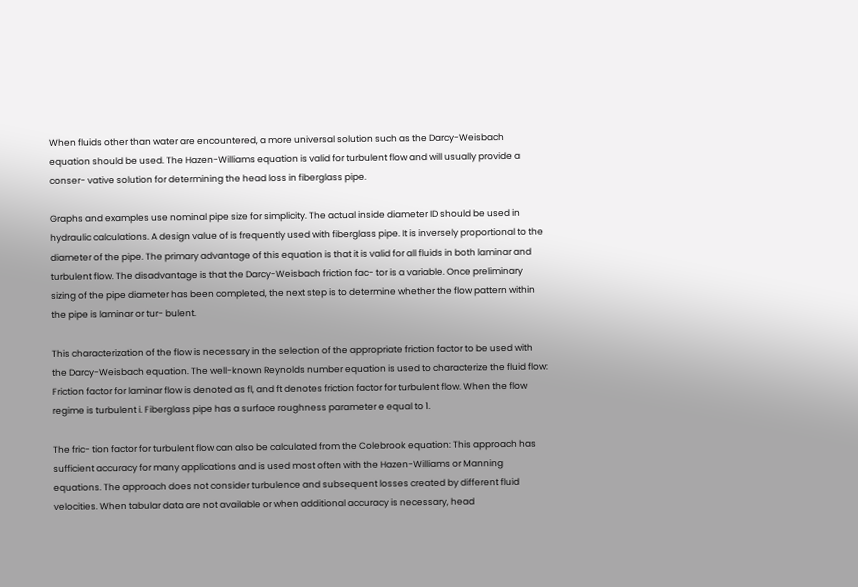When fluids other than water are encountered, a more universal solution such as the Darcy-Weisbach equation should be used. The Hazen-Williams equation is valid for turbulent flow and will usually provide a conser- vative solution for determining the head loss in fiberglass pipe.

Graphs and examples use nominal pipe size for simplicity. The actual inside diameter ID should be used in hydraulic calculations. A design value of is frequently used with fiberglass pipe. It is inversely proportional to the diameter of the pipe. The primary advantage of this equation is that it is valid for all fluids in both laminar and turbulent flow. The disadvantage is that the Darcy-Weisbach friction fac- tor is a variable. Once preliminary sizing of the pipe diameter has been completed, the next step is to determine whether the flow pattern within the pipe is laminar or tur- bulent.

This characterization of the flow is necessary in the selection of the appropriate friction factor to be used with the Darcy-Weisbach equation. The well-known Reynolds number equation is used to characterize the fluid flow: Friction factor for laminar flow is denoted as fl, and ft denotes friction factor for turbulent flow. When the flow regime is turbulent i. Fiberglass pipe has a surface roughness parameter e equal to 1.

The fric- tion factor for turbulent flow can also be calculated from the Colebrook equation: This approach has sufficient accuracy for many applications and is used most often with the Hazen-Williams or Manning equations. The approach does not consider turbulence and subsequent losses created by different fluid velocities. When tabular data are not available or when additional accuracy is necessary, head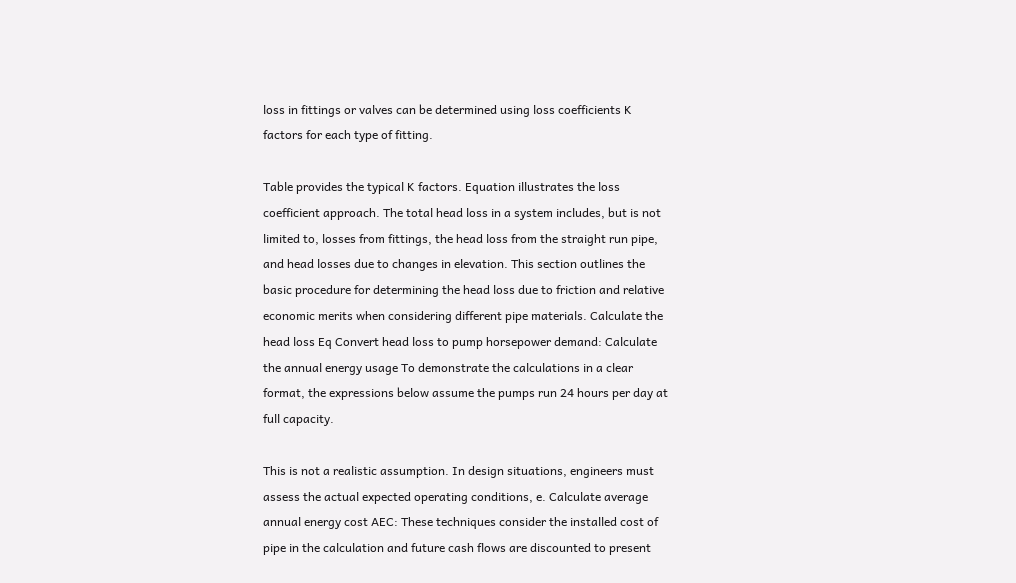loss in fittings or valves can be determined using loss coefficients K factors for each type of fitting.

Table provides the typical K factors. Equation illustrates the loss coefficient approach. The total head loss in a system includes, but is not limited to, losses from fittings, the head loss from the straight run pipe, and head losses due to changes in elevation. This section outlines the basic procedure for determining the head loss due to friction and relative economic merits when considering different pipe materials. Calculate the head loss Eq Convert head loss to pump horsepower demand: Calculate the annual energy usage To demonstrate the calculations in a clear format, the expressions below assume the pumps run 24 hours per day at full capacity.

This is not a realistic assumption. In design situations, engineers must assess the actual expected operating conditions, e. Calculate average annual energy cost AEC: These techniques consider the installed cost of pipe in the calculation and future cash flows are discounted to present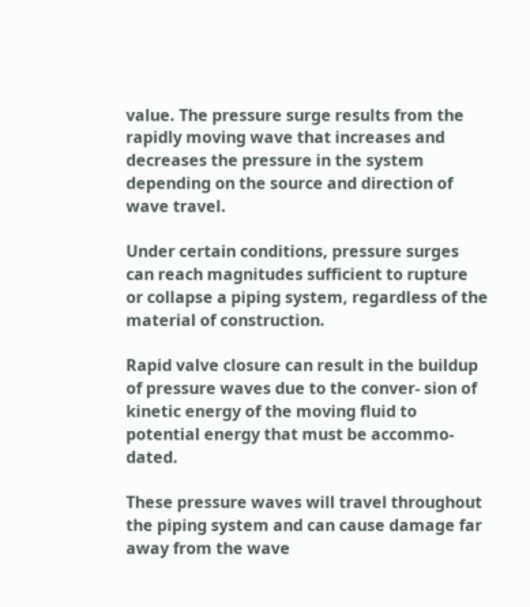value. The pressure surge results from the rapidly moving wave that increases and decreases the pressure in the system depending on the source and direction of wave travel.

Under certain conditions, pressure surges can reach magnitudes sufficient to rupture or collapse a piping system, regardless of the material of construction.

Rapid valve closure can result in the buildup of pressure waves due to the conver- sion of kinetic energy of the moving fluid to potential energy that must be accommo- dated.

These pressure waves will travel throughout the piping system and can cause damage far away from the wave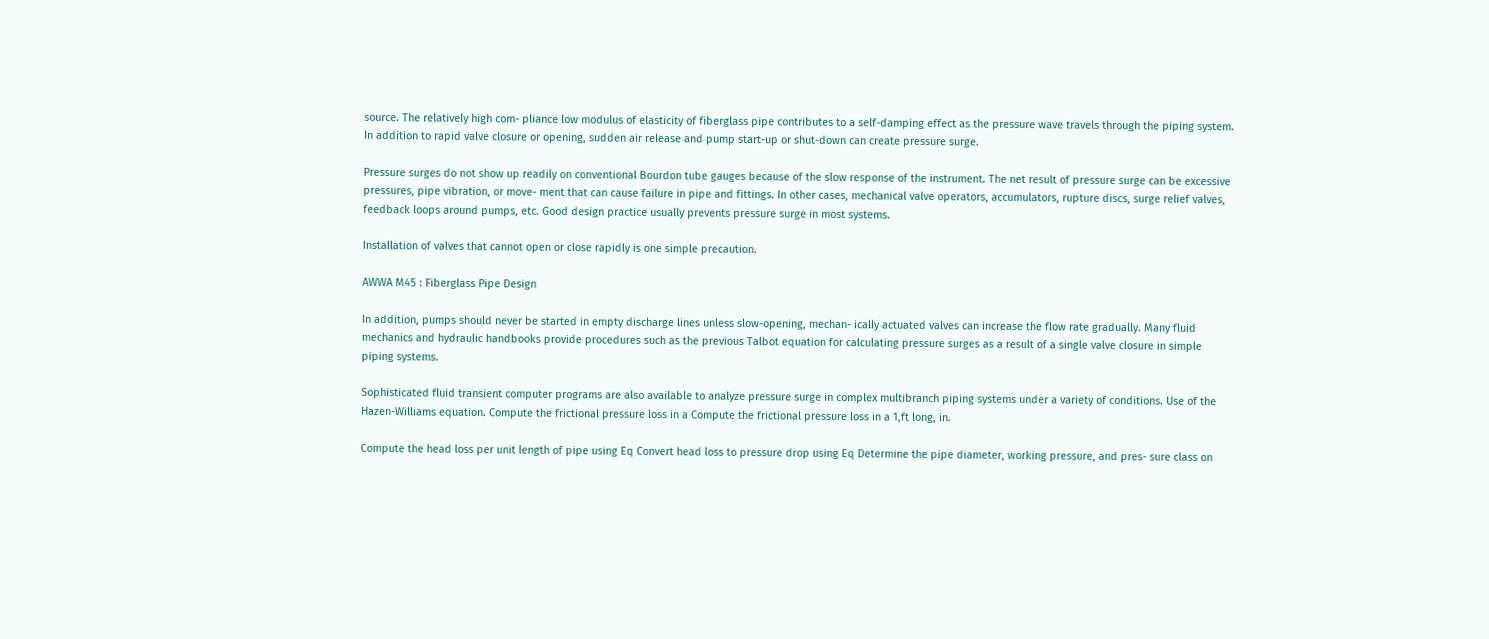source. The relatively high com- pliance low modulus of elasticity of fiberglass pipe contributes to a self-damping effect as the pressure wave travels through the piping system. In addition to rapid valve closure or opening, sudden air release and pump start-up or shut-down can create pressure surge.

Pressure surges do not show up readily on conventional Bourdon tube gauges because of the slow response of the instrument. The net result of pressure surge can be excessive pressures, pipe vibration, or move- ment that can cause failure in pipe and fittings. In other cases, mechanical valve operators, accumulators, rupture discs, surge relief valves, feedback loops around pumps, etc. Good design practice usually prevents pressure surge in most systems.

Installation of valves that cannot open or close rapidly is one simple precaution.

AWWA M45 : Fiberglass Pipe Design

In addition, pumps should never be started in empty discharge lines unless slow-opening, mechan- ically actuated valves can increase the flow rate gradually. Many fluid mechanics and hydraulic handbooks provide procedures such as the previous Talbot equation for calculating pressure surges as a result of a single valve closure in simple piping systems.

Sophisticated fluid transient computer programs are also available to analyze pressure surge in complex multibranch piping systems under a variety of conditions. Use of the Hazen-Williams equation. Compute the frictional pressure loss in a Compute the frictional pressure loss in a 1,ft long, in.

Compute the head loss per unit length of pipe using Eq Convert head loss to pressure drop using Eq Determine the pipe diameter, working pressure, and pres- sure class on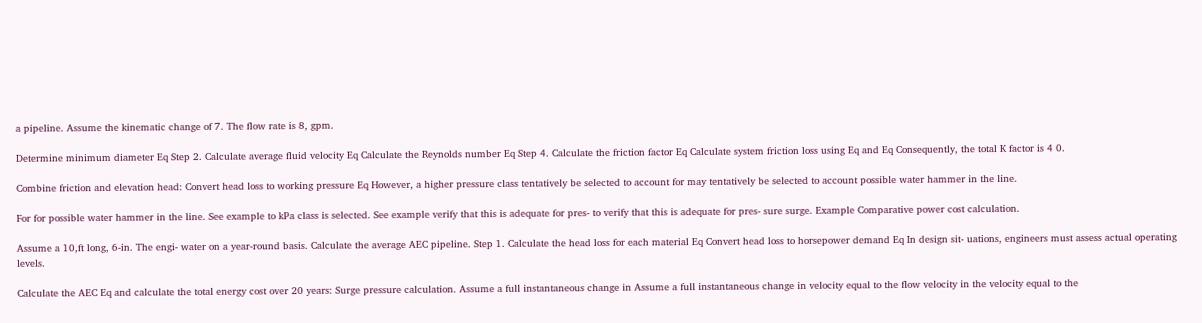a pipeline. Assume the kinematic change of 7. The flow rate is 8, gpm.

Determine minimum diameter Eq Step 2. Calculate average fluid velocity Eq Calculate the Reynolds number Eq Step 4. Calculate the friction factor Eq Calculate system friction loss using Eq and Eq Consequently, the total K factor is 4 0.

Combine friction and elevation head: Convert head loss to working pressure Eq However, a higher pressure class tentatively be selected to account for may tentatively be selected to account possible water hammer in the line.

For for possible water hammer in the line. See example to kPa class is selected. See example verify that this is adequate for pres- to verify that this is adequate for pres- sure surge. Example Comparative power cost calculation.

Assume a 10,ft long, 6-in. The engi- water on a year-round basis. Calculate the average AEC pipeline. Step 1. Calculate the head loss for each material Eq Convert head loss to horsepower demand Eq In design sit- uations, engineers must assess actual operating levels.

Calculate the AEC Eq and calculate the total energy cost over 20 years: Surge pressure calculation. Assume a full instantaneous change in Assume a full instantaneous change in velocity equal to the flow velocity in the velocity equal to the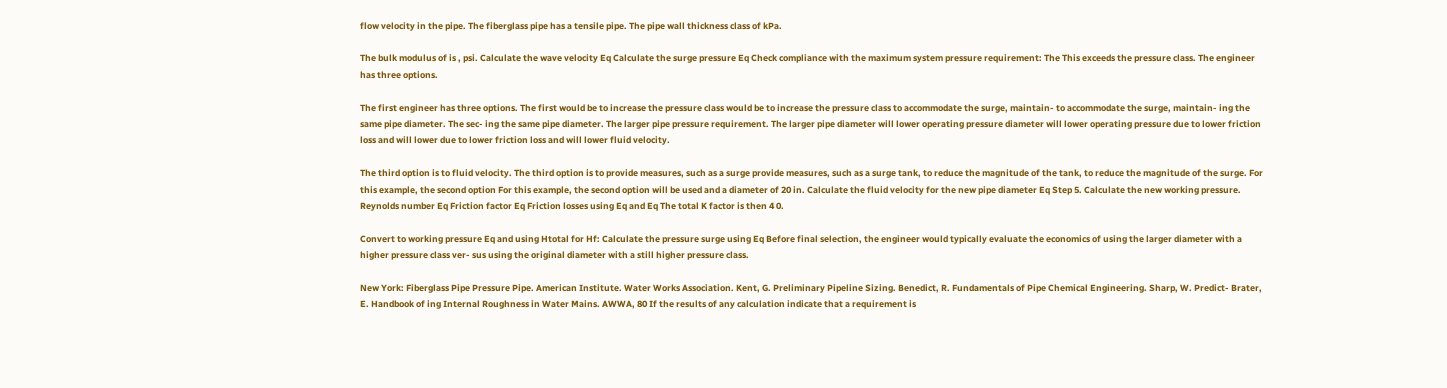flow velocity in the pipe. The fiberglass pipe has a tensile pipe. The pipe wall thickness class of kPa.

The bulk modulus of is , psi. Calculate the wave velocity Eq Calculate the surge pressure Eq Check compliance with the maximum system pressure requirement: The This exceeds the pressure class. The engineer has three options.

The first engineer has three options. The first would be to increase the pressure class would be to increase the pressure class to accommodate the surge, maintain- to accommodate the surge, maintain- ing the same pipe diameter. The sec- ing the same pipe diameter. The larger pipe pressure requirement. The larger pipe diameter will lower operating pressure diameter will lower operating pressure due to lower friction loss and will lower due to lower friction loss and will lower fluid velocity.

The third option is to fluid velocity. The third option is to provide measures, such as a surge provide measures, such as a surge tank, to reduce the magnitude of the tank, to reduce the magnitude of the surge. For this example, the second option For this example, the second option will be used and a diameter of 20 in. Calculate the fluid velocity for the new pipe diameter Eq Step 5. Calculate the new working pressure. Reynolds number Eq Friction factor Eq Friction losses using Eq and Eq The total K factor is then 4 0.

Convert to working pressure Eq and using Htotal for Hf: Calculate the pressure surge using Eq Before final selection, the engineer would typically evaluate the economics of using the larger diameter with a higher pressure class ver- sus using the original diameter with a still higher pressure class.

New York: Fiberglass Pipe Pressure Pipe. American Institute. Water Works Association. Kent, G. Preliminary Pipeline Sizing. Benedict, R. Fundamentals of Pipe Chemical Engineering. Sharp, W. Predict- Brater, E. Handbook of ing Internal Roughness in Water Mains. AWWA, 80 If the results of any calculation indicate that a requirement is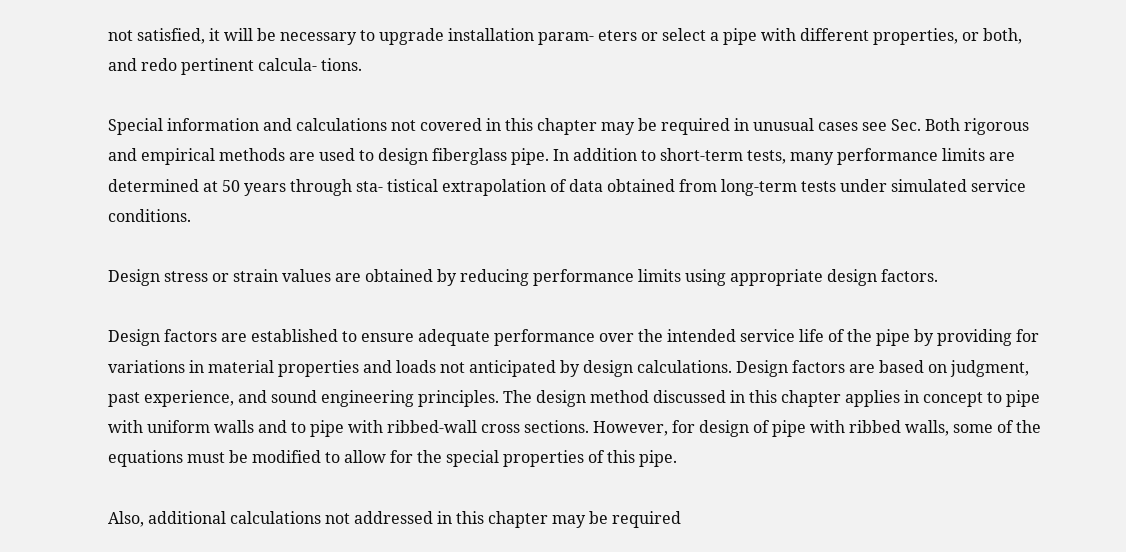not satisfied, it will be necessary to upgrade installation param- eters or select a pipe with different properties, or both, and redo pertinent calcula- tions.

Special information and calculations not covered in this chapter may be required in unusual cases see Sec. Both rigorous and empirical methods are used to design fiberglass pipe. In addition to short-term tests, many performance limits are determined at 50 years through sta- tistical extrapolation of data obtained from long-term tests under simulated service conditions.

Design stress or strain values are obtained by reducing performance limits using appropriate design factors.

Design factors are established to ensure adequate performance over the intended service life of the pipe by providing for variations in material properties and loads not anticipated by design calculations. Design factors are based on judgment, past experience, and sound engineering principles. The design method discussed in this chapter applies in concept to pipe with uniform walls and to pipe with ribbed-wall cross sections. However, for design of pipe with ribbed walls, some of the equations must be modified to allow for the special properties of this pipe.

Also, additional calculations not addressed in this chapter may be required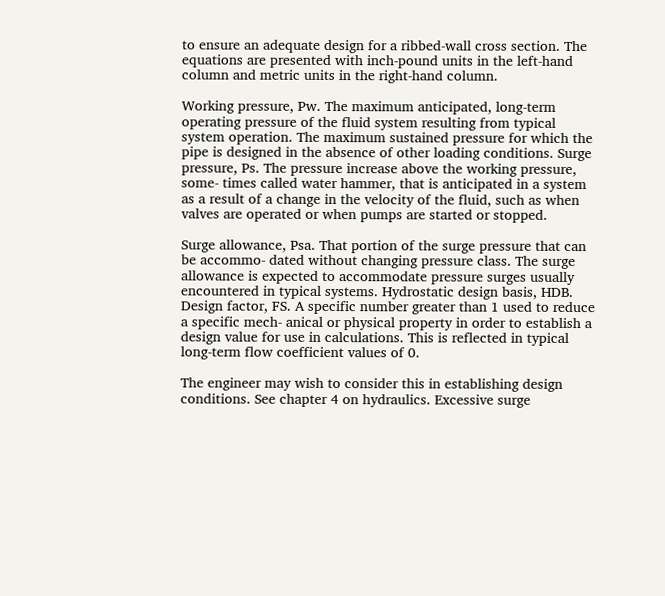to ensure an adequate design for a ribbed-wall cross section. The equations are presented with inch-pound units in the left-hand column and metric units in the right-hand column.

Working pressure, Pw. The maximum anticipated, long-term operating pressure of the fluid system resulting from typical system operation. The maximum sustained pressure for which the pipe is designed in the absence of other loading conditions. Surge pressure, Ps. The pressure increase above the working pressure, some- times called water hammer, that is anticipated in a system as a result of a change in the velocity of the fluid, such as when valves are operated or when pumps are started or stopped.

Surge allowance, Psa. That portion of the surge pressure that can be accommo- dated without changing pressure class. The surge allowance is expected to accommodate pressure surges usually encountered in typical systems. Hydrostatic design basis, HDB. Design factor, FS. A specific number greater than 1 used to reduce a specific mech- anical or physical property in order to establish a design value for use in calculations. This is reflected in typical long-term flow coefficient values of 0.

The engineer may wish to consider this in establishing design conditions. See chapter 4 on hydraulics. Excessive surge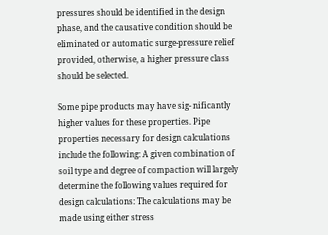pressures should be identified in the design phase, and the causative condition should be eliminated or automatic surge-pressure relief provided, otherwise, a higher pressure class should be selected.

Some pipe products may have sig- nificantly higher values for these properties. Pipe properties necessary for design calculations include the following: A given combination of soil type and degree of compaction will largely determine the following values required for design calculations: The calculations may be made using either stress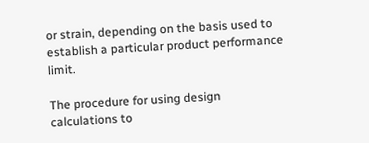or strain, depending on the basis used to establish a particular product performance limit.

The procedure for using design calculations to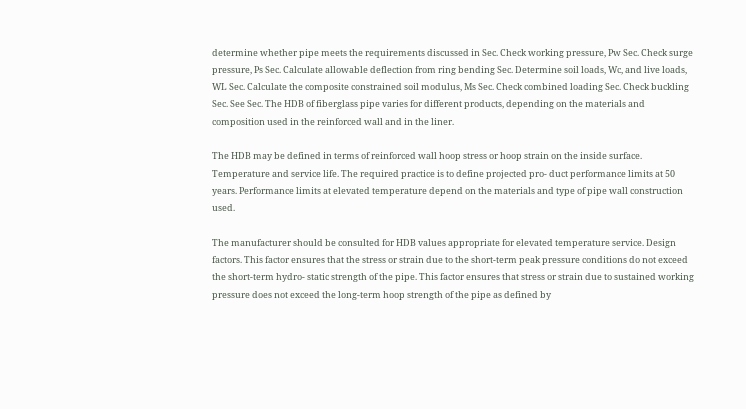determine whether pipe meets the requirements discussed in Sec. Check working pressure, Pw Sec. Check surge pressure, Ps Sec. Calculate allowable deflection from ring bending Sec. Determine soil loads, Wc, and live loads, WL Sec. Calculate the composite constrained soil modulus, Ms Sec. Check combined loading Sec. Check buckling Sec. See Sec. The HDB of fiberglass pipe varies for different products, depending on the materials and composition used in the reinforced wall and in the liner.

The HDB may be defined in terms of reinforced wall hoop stress or hoop strain on the inside surface. Temperature and service life. The required practice is to define projected pro- duct performance limits at 50 years. Performance limits at elevated temperature depend on the materials and type of pipe wall construction used.

The manufacturer should be consulted for HDB values appropriate for elevated temperature service. Design factors. This factor ensures that the stress or strain due to the short-term peak pressure conditions do not exceed the short-term hydro- static strength of the pipe. This factor ensures that stress or strain due to sustained working pressure does not exceed the long-term hoop strength of the pipe as defined by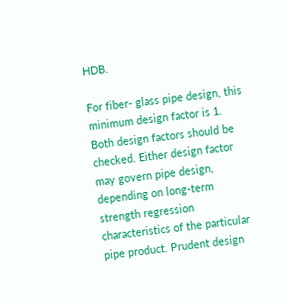HDB.

For fiber- glass pipe design, this minimum design factor is 1. Both design factors should be checked. Either design factor may govern pipe design, depending on long-term strength regression characteristics of the particular pipe product. Prudent design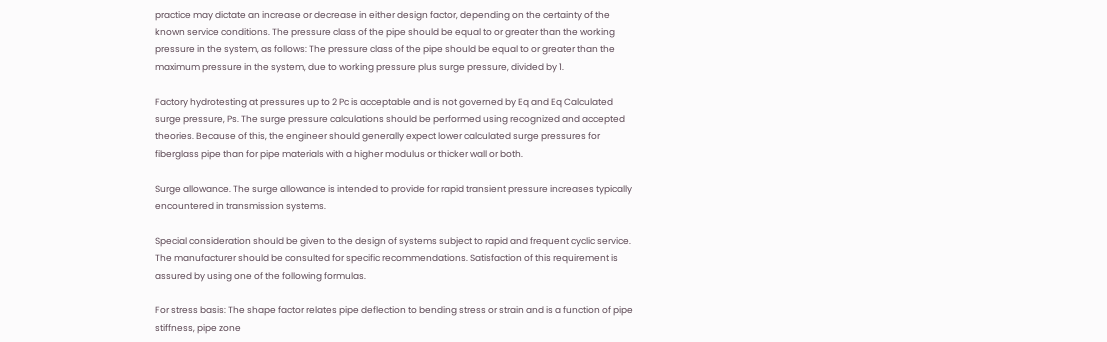practice may dictate an increase or decrease in either design factor, depending on the certainty of the known service conditions. The pressure class of the pipe should be equal to or greater than the working pressure in the system, as follows: The pressure class of the pipe should be equal to or greater than the maximum pressure in the system, due to working pressure plus surge pressure, divided by 1.

Factory hydrotesting at pressures up to 2 Pc is acceptable and is not governed by Eq and Eq Calculated surge pressure, Ps. The surge pressure calculations should be performed using recognized and accepted theories. Because of this, the engineer should generally expect lower calculated surge pressures for fiberglass pipe than for pipe materials with a higher modulus or thicker wall or both.

Surge allowance. The surge allowance is intended to provide for rapid transient pressure increases typically encountered in transmission systems.

Special consideration should be given to the design of systems subject to rapid and frequent cyclic service. The manufacturer should be consulted for specific recommendations. Satisfaction of this requirement is assured by using one of the following formulas.

For stress basis: The shape factor relates pipe deflection to bending stress or strain and is a function of pipe stiffness, pipe zone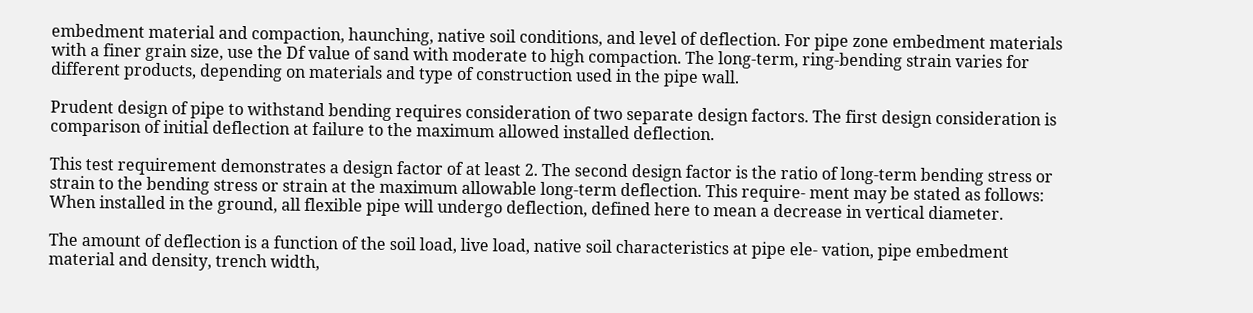embedment material and compaction, haunching, native soil conditions, and level of deflection. For pipe zone embedment materials with a finer grain size, use the Df value of sand with moderate to high compaction. The long-term, ring-bending strain varies for different products, depending on materials and type of construction used in the pipe wall.

Prudent design of pipe to withstand bending requires consideration of two separate design factors. The first design consideration is comparison of initial deflection at failure to the maximum allowed installed deflection.

This test requirement demonstrates a design factor of at least 2. The second design factor is the ratio of long-term bending stress or strain to the bending stress or strain at the maximum allowable long-term deflection. This require- ment may be stated as follows: When installed in the ground, all flexible pipe will undergo deflection, defined here to mean a decrease in vertical diameter.

The amount of deflection is a function of the soil load, live load, native soil characteristics at pipe ele- vation, pipe embedment material and density, trench width,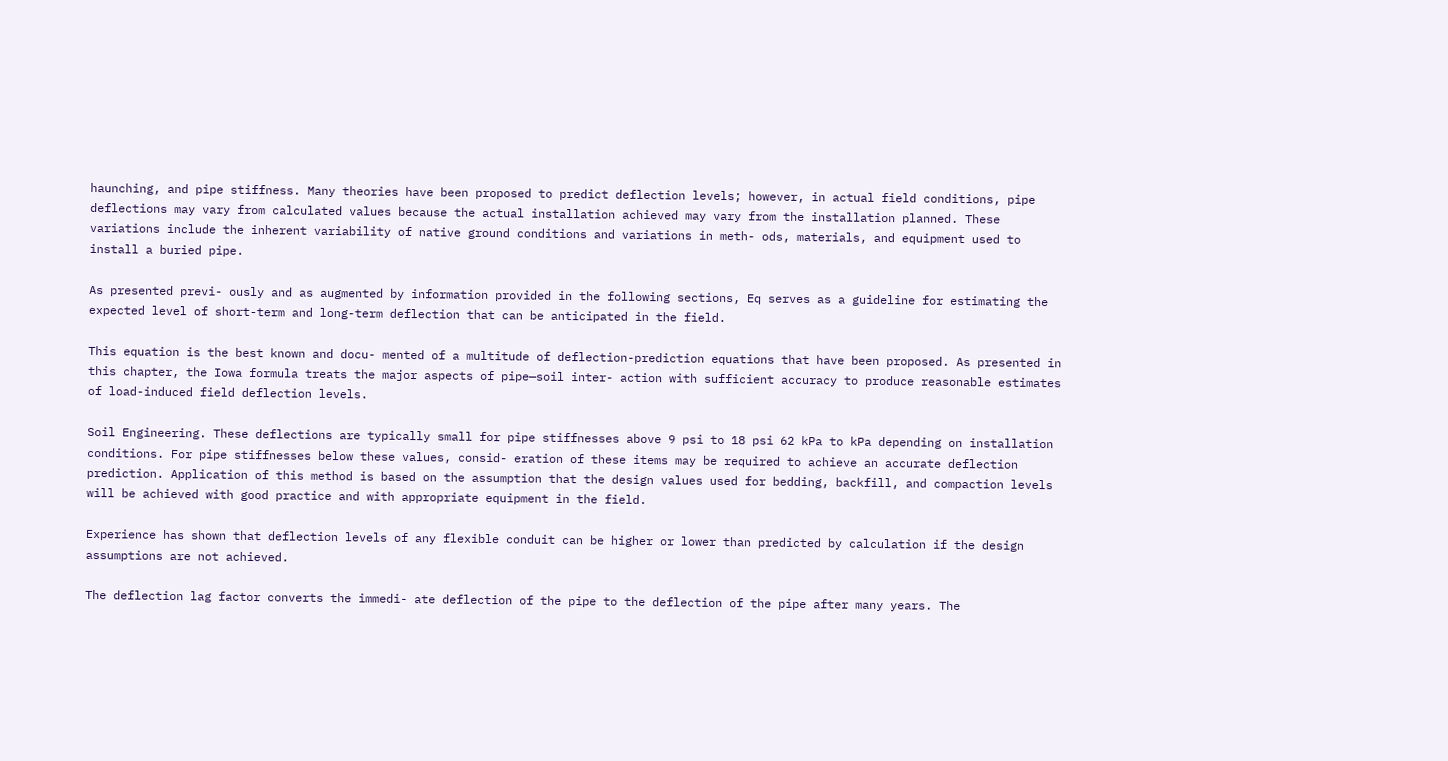haunching, and pipe stiffness. Many theories have been proposed to predict deflection levels; however, in actual field conditions, pipe deflections may vary from calculated values because the actual installation achieved may vary from the installation planned. These variations include the inherent variability of native ground conditions and variations in meth- ods, materials, and equipment used to install a buried pipe.

As presented previ- ously and as augmented by information provided in the following sections, Eq serves as a guideline for estimating the expected level of short-term and long-term deflection that can be anticipated in the field.

This equation is the best known and docu- mented of a multitude of deflection-prediction equations that have been proposed. As presented in this chapter, the Iowa formula treats the major aspects of pipe—soil inter- action with sufficient accuracy to produce reasonable estimates of load-induced field deflection levels.

Soil Engineering. These deflections are typically small for pipe stiffnesses above 9 psi to 18 psi 62 kPa to kPa depending on installation conditions. For pipe stiffnesses below these values, consid- eration of these items may be required to achieve an accurate deflection prediction. Application of this method is based on the assumption that the design values used for bedding, backfill, and compaction levels will be achieved with good practice and with appropriate equipment in the field.

Experience has shown that deflection levels of any flexible conduit can be higher or lower than predicted by calculation if the design assumptions are not achieved.

The deflection lag factor converts the immedi- ate deflection of the pipe to the deflection of the pipe after many years. The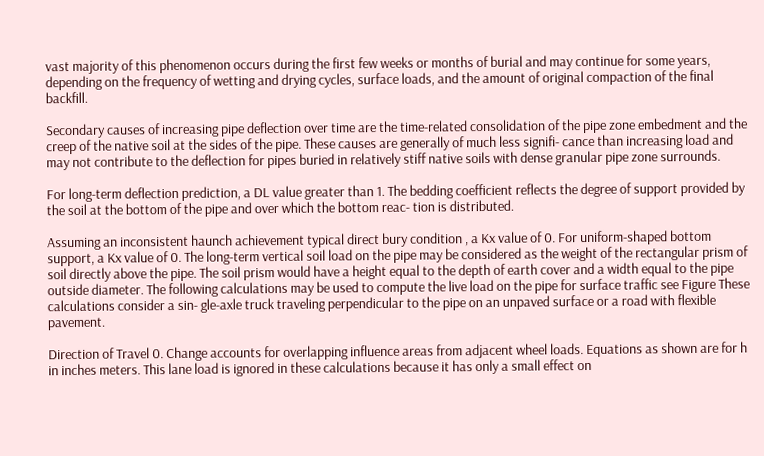vast majority of this phenomenon occurs during the first few weeks or months of burial and may continue for some years, depending on the frequency of wetting and drying cycles, surface loads, and the amount of original compaction of the final backfill.

Secondary causes of increasing pipe deflection over time are the time-related consolidation of the pipe zone embedment and the creep of the native soil at the sides of the pipe. These causes are generally of much less signifi- cance than increasing load and may not contribute to the deflection for pipes buried in relatively stiff native soils with dense granular pipe zone surrounds.

For long-term deflection prediction, a DL value greater than 1. The bedding coefficient reflects the degree of support provided by the soil at the bottom of the pipe and over which the bottom reac- tion is distributed.

Assuming an inconsistent haunch achievement typical direct bury condition , a Kx value of 0. For uniform-shaped bottom support, a Kx value of 0. The long-term vertical soil load on the pipe may be considered as the weight of the rectangular prism of soil directly above the pipe. The soil prism would have a height equal to the depth of earth cover and a width equal to the pipe outside diameter. The following calculations may be used to compute the live load on the pipe for surface traffic see Figure These calculations consider a sin- gle-axle truck traveling perpendicular to the pipe on an unpaved surface or a road with flexible pavement.

Direction of Travel 0. Change accounts for overlapping influence areas from adjacent wheel loads. Equations as shown are for h in inches meters. This lane load is ignored in these calculations because it has only a small effect on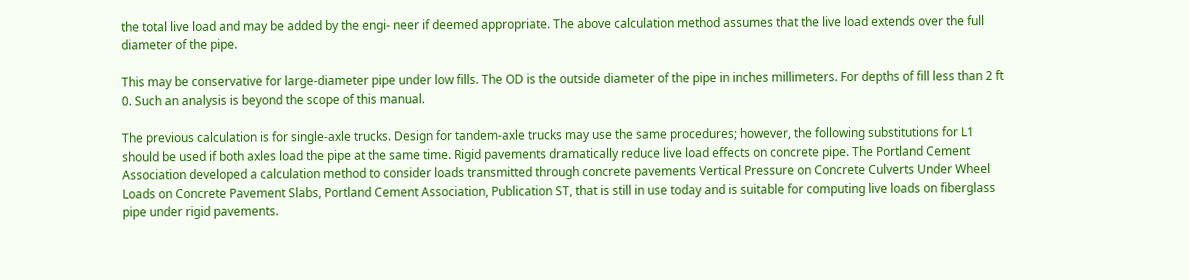the total live load and may be added by the engi- neer if deemed appropriate. The above calculation method assumes that the live load extends over the full diameter of the pipe.

This may be conservative for large-diameter pipe under low fills. The OD is the outside diameter of the pipe in inches millimeters. For depths of fill less than 2 ft 0. Such an analysis is beyond the scope of this manual.

The previous calculation is for single-axle trucks. Design for tandem-axle trucks may use the same procedures; however, the following substitutions for L1 should be used if both axles load the pipe at the same time. Rigid pavements dramatically reduce live load effects on concrete pipe. The Portland Cement Association developed a calculation method to consider loads transmitted through concrete pavements Vertical Pressure on Concrete Culverts Under Wheel Loads on Concrete Pavement Slabs, Portland Cement Association, Publication ST, that is still in use today and is suitable for computing live loads on fiberglass pipe under rigid pavements.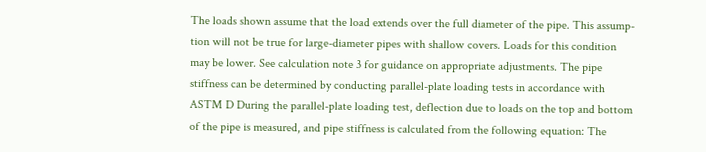The loads shown assume that the load extends over the full diameter of the pipe. This assump- tion will not be true for large-diameter pipes with shallow covers. Loads for this condition may be lower. See calculation note 3 for guidance on appropriate adjustments. The pipe stiffness can be determined by conducting parallel-plate loading tests in accordance with ASTM D During the parallel-plate loading test, deflection due to loads on the top and bottom of the pipe is measured, and pipe stiffness is calculated from the following equation: The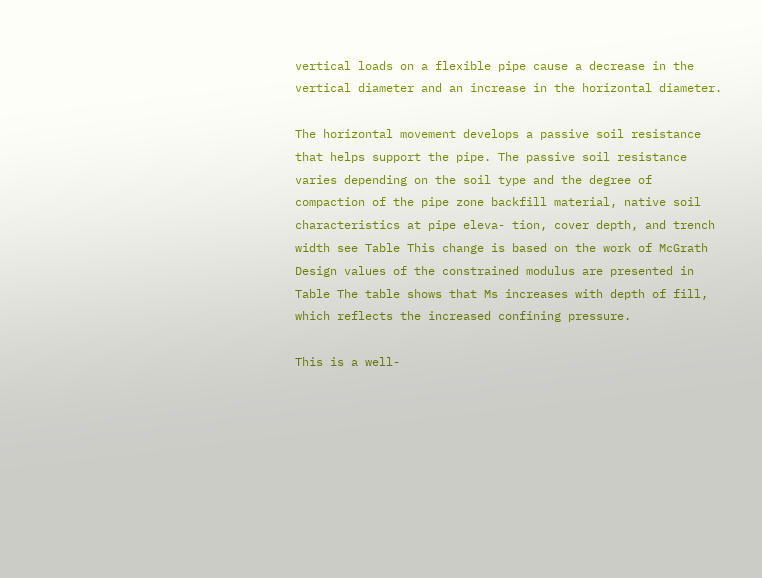vertical loads on a flexible pipe cause a decrease in the vertical diameter and an increase in the horizontal diameter.

The horizontal movement develops a passive soil resistance that helps support the pipe. The passive soil resistance varies depending on the soil type and the degree of compaction of the pipe zone backfill material, native soil characteristics at pipe eleva- tion, cover depth, and trench width see Table This change is based on the work of McGrath Design values of the constrained modulus are presented in Table The table shows that Ms increases with depth of fill, which reflects the increased confining pressure.

This is a well-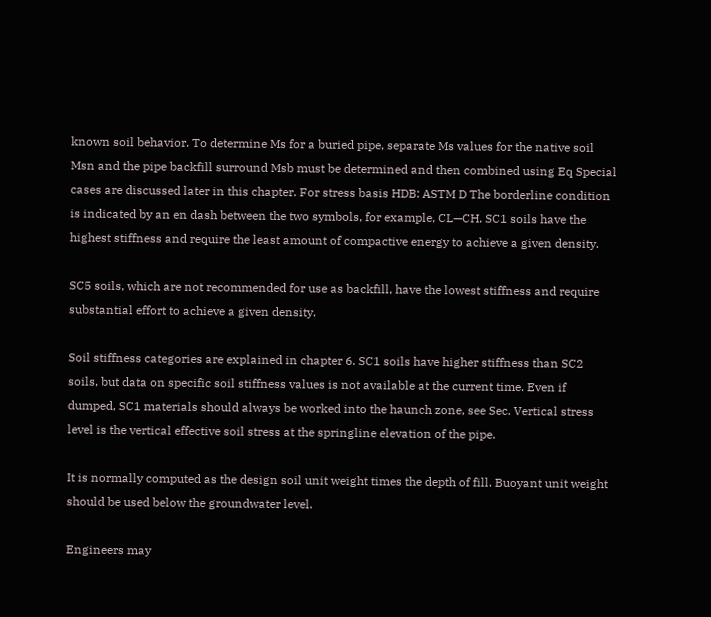known soil behavior. To determine Ms for a buried pipe, separate Ms values for the native soil Msn and the pipe backfill surround Msb must be determined and then combined using Eq Special cases are discussed later in this chapter. For stress basis HDB: ASTM D The borderline condition is indicated by an en dash between the two symbols, for example, CL—CH. SC1 soils have the highest stiffness and require the least amount of compactive energy to achieve a given density.

SC5 soils, which are not recommended for use as backfill, have the lowest stiffness and require substantial effort to achieve a given density.

Soil stiffness categories are explained in chapter 6. SC1 soils have higher stiffness than SC2 soils, but data on specific soil stiffness values is not available at the current time. Even if dumped, SC1 materials should always be worked into the haunch zone, see Sec. Vertical stress level is the vertical effective soil stress at the springline elevation of the pipe.

It is normally computed as the design soil unit weight times the depth of fill. Buoyant unit weight should be used below the groundwater level.

Engineers may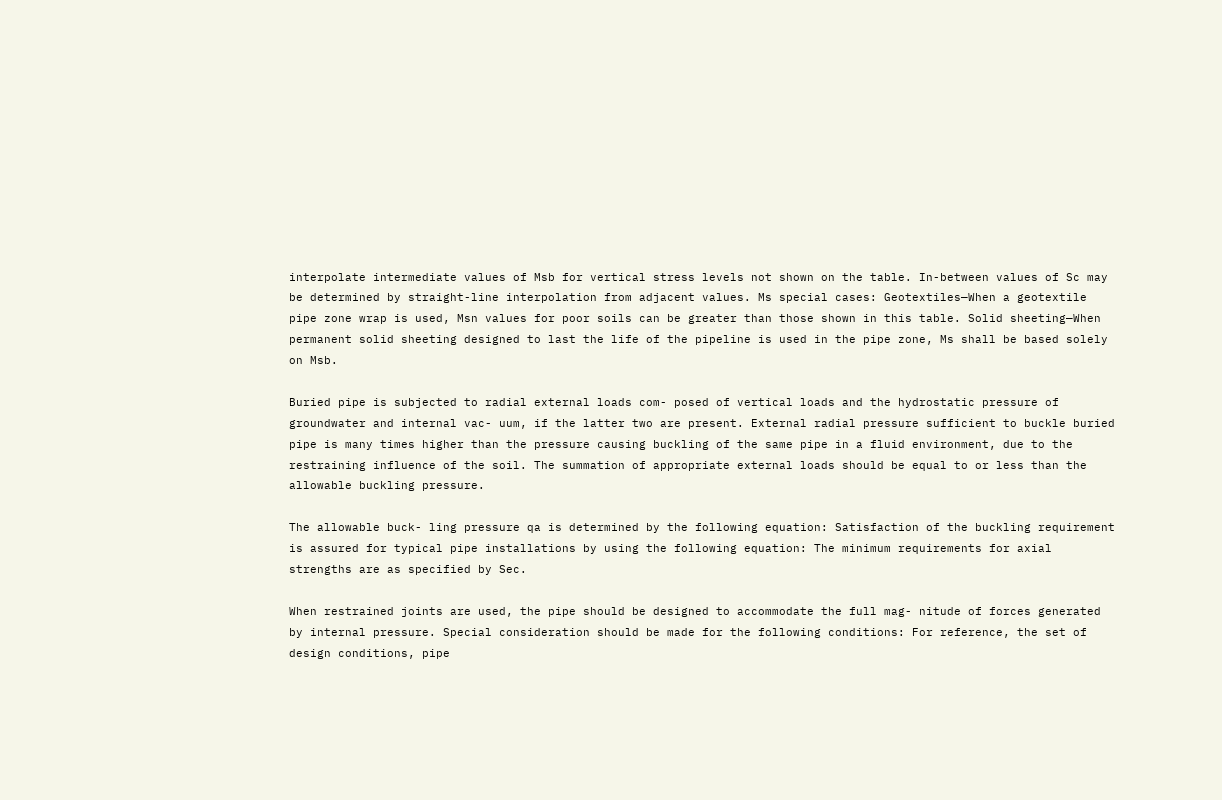interpolate intermediate values of Msb for vertical stress levels not shown on the table. In-between values of Sc may be determined by straight-line interpolation from adjacent values. Ms special cases: Geotextiles—When a geotextile pipe zone wrap is used, Msn values for poor soils can be greater than those shown in this table. Solid sheeting—When permanent solid sheeting designed to last the life of the pipeline is used in the pipe zone, Ms shall be based solely on Msb.

Buried pipe is subjected to radial external loads com- posed of vertical loads and the hydrostatic pressure of groundwater and internal vac- uum, if the latter two are present. External radial pressure sufficient to buckle buried pipe is many times higher than the pressure causing buckling of the same pipe in a fluid environment, due to the restraining influence of the soil. The summation of appropriate external loads should be equal to or less than the allowable buckling pressure.

The allowable buck- ling pressure qa is determined by the following equation: Satisfaction of the buckling requirement is assured for typical pipe installations by using the following equation: The minimum requirements for axial strengths are as specified by Sec.

When restrained joints are used, the pipe should be designed to accommodate the full mag- nitude of forces generated by internal pressure. Special consideration should be made for the following conditions: For reference, the set of design conditions, pipe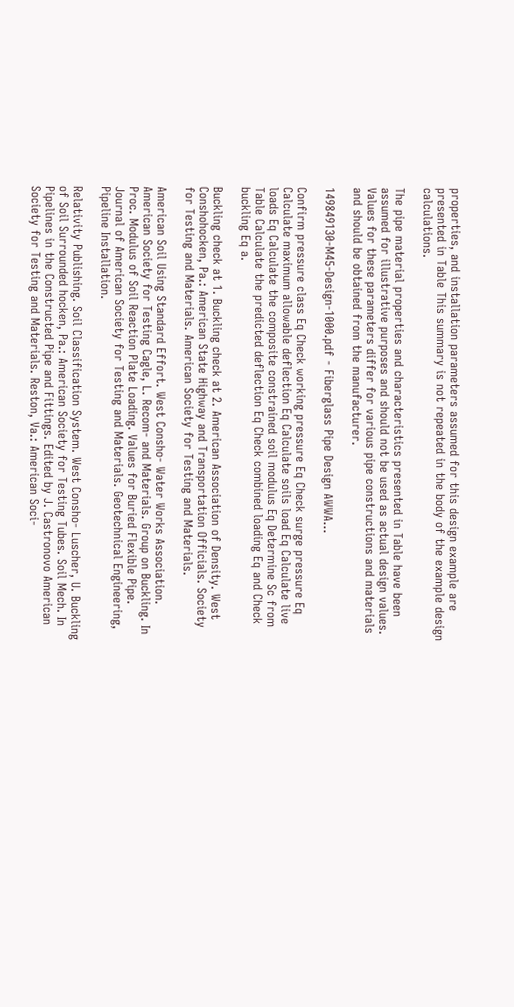properties, and installation parameters assumed for this design example are presented in Table This summary is not repeated in the body of the example design calculations.

The pipe material properties and characteristics presented in Table have been assumed for illustrative purposes and should not be used as actual design values. Values for these parameters differ for various pipe constructions and materials and should be obtained from the manufacturer.

149849130-M45-Design-1000.pdf - Fiberglass Pipe Design AWWA...

Confirm pressure class Eq Check working pressure Eq Check surge pressure Eq Calculate maximum allowable deflection Eq Calculate soils load Eq Calculate live loads Eq Calculate the composite constrained soil modulus Eq Determine Sc from Table Calculate the predicted deflection Eq Check combined loading Eq and Check buckling Eq a.

Buckling check at 1. Buckling check at 2. American Association of Density. West Conshohocken, Pa.: American State Highway and Transportation Officials. Society for Testing and Materials. American Society for Testing and Materials.

American Soil Using Standard Effort. West Consho- Water Works Association. American Society for Testing Cagle, L. Recom- and Materials. Group on Buckling. In Proc. Modulus of Soil Reaction Plate Loading. Values for Buried Flexible Pipe. Journal of American Society for Testing and Materials. Geotechnical Engineering, Pipeline Installation.

Relativity Publishing. Soil Classification System. West Consho- Luscher, U. Buckling of Soil Surrounded hocken, Pa.: American Society for Testing Tubes. Soil Mech. In Pipelines in the Constructed Pipe and Fittings. Edited by J. Castronovo American Society for Testing and Materials. Reston, Va.: American Soci-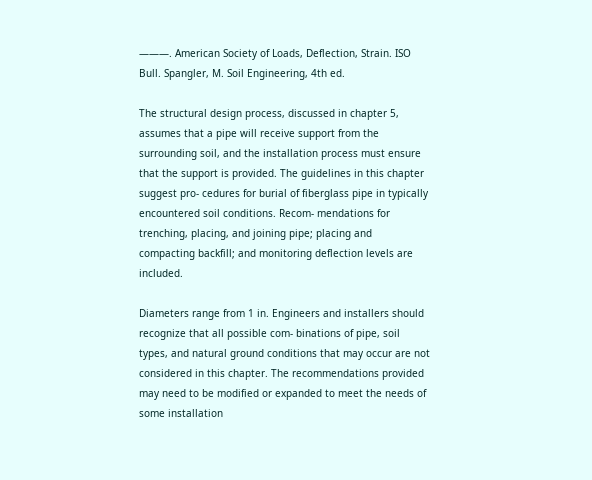———. American Society of Loads, Deflection, Strain. ISO Bull. Spangler, M. Soil Engineering, 4th ed.

The structural design process, discussed in chapter 5, assumes that a pipe will receive support from the surrounding soil, and the installation process must ensure that the support is provided. The guidelines in this chapter suggest pro- cedures for burial of fiberglass pipe in typically encountered soil conditions. Recom- mendations for trenching, placing, and joining pipe; placing and compacting backfill; and monitoring deflection levels are included.

Diameters range from 1 in. Engineers and installers should recognize that all possible com- binations of pipe, soil types, and natural ground conditions that may occur are not considered in this chapter. The recommendations provided may need to be modified or expanded to meet the needs of some installation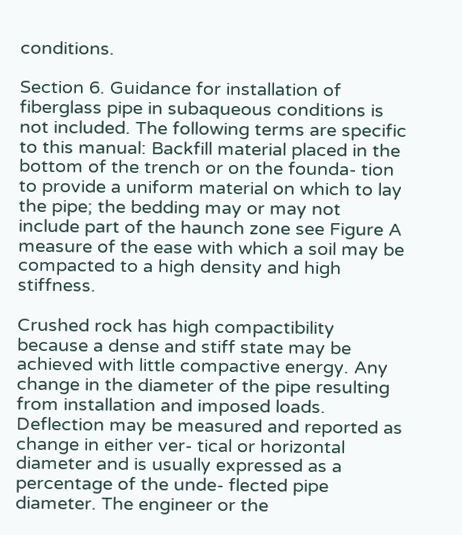conditions.

Section 6. Guidance for installation of fiberglass pipe in subaqueous conditions is not included. The following terms are specific to this manual: Backfill material placed in the bottom of the trench or on the founda- tion to provide a uniform material on which to lay the pipe; the bedding may or may not include part of the haunch zone see Figure A measure of the ease with which a soil may be compacted to a high density and high stiffness.

Crushed rock has high compactibility because a dense and stiff state may be achieved with little compactive energy. Any change in the diameter of the pipe resulting from installation and imposed loads. Deflection may be measured and reported as change in either ver- tical or horizontal diameter and is usually expressed as a percentage of the unde- flected pipe diameter. The engineer or the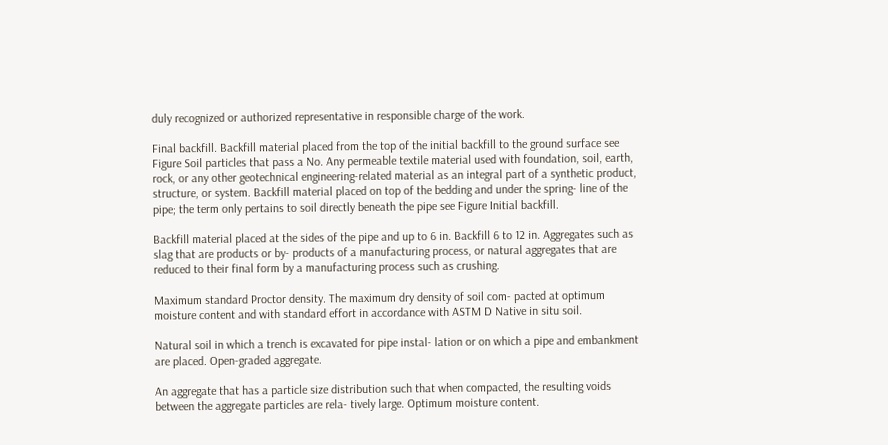duly recognized or authorized representative in responsible charge of the work.

Final backfill. Backfill material placed from the top of the initial backfill to the ground surface see Figure Soil particles that pass a No. Any permeable textile material used with foundation, soil, earth, rock, or any other geotechnical engineering-related material as an integral part of a synthetic product, structure, or system. Backfill material placed on top of the bedding and under the spring- line of the pipe; the term only pertains to soil directly beneath the pipe see Figure Initial backfill.

Backfill material placed at the sides of the pipe and up to 6 in. Backfill 6 to 12 in. Aggregates such as slag that are products or by- products of a manufacturing process, or natural aggregates that are reduced to their final form by a manufacturing process such as crushing.

Maximum standard Proctor density. The maximum dry density of soil com- pacted at optimum moisture content and with standard effort in accordance with ASTM D Native in situ soil.

Natural soil in which a trench is excavated for pipe instal- lation or on which a pipe and embankment are placed. Open-graded aggregate.

An aggregate that has a particle size distribution such that when compacted, the resulting voids between the aggregate particles are rela- tively large. Optimum moisture content.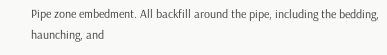Pipe zone embedment. All backfill around the pipe, including the bedding, haunching, and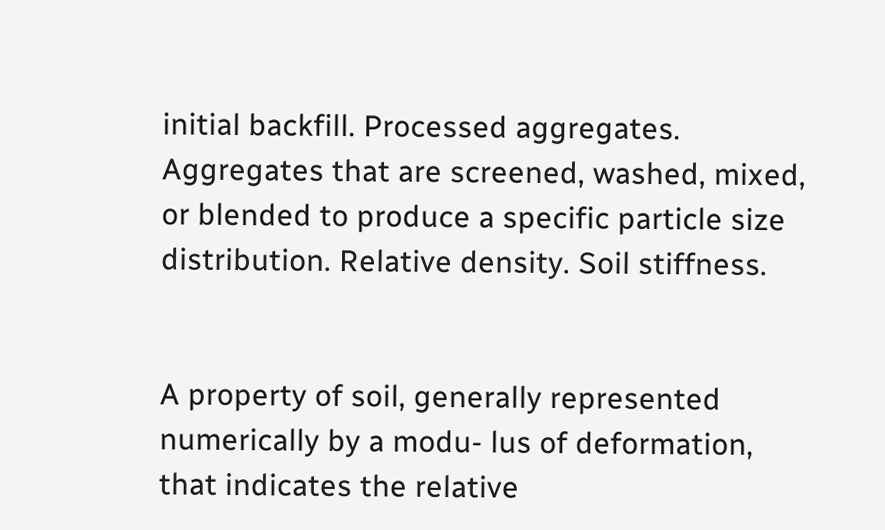initial backfill. Processed aggregates. Aggregates that are screened, washed, mixed, or blended to produce a specific particle size distribution. Relative density. Soil stiffness.


A property of soil, generally represented numerically by a modu- lus of deformation, that indicates the relative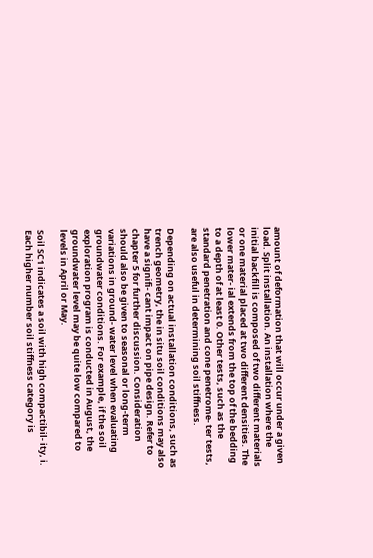amount of deformation that will occur under a given load. Split installation. An installation where the initial backfill is composed of two different materials or one material placed at two different densities. The lower mater- ial extends from the top of the bedding to a depth of at least 0. Other tests, such as the standard penetration and cone penetrome- ter tests, are also useful in determining soil stiffness.

Depending on actual installation conditions, such as trench geometry, the in situ soil conditions may also have a signifi- cant impact on pipe design. Refer to chapter 5 for further discussion. Consideration should also be given to seasonal or long-term variations in ground- water level when evaluating groundwater conditions. For example, if the soil exploration program is conducted in August, the groundwater level may be quite low compared to levels in April or May.

Soil SC1 indicates a soil with high compactibil- ity, i. Each higher number soil stiffness category is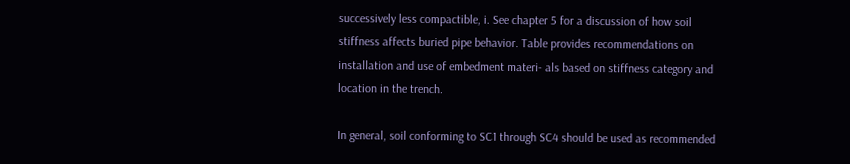successively less compactible, i. See chapter 5 for a discussion of how soil stiffness affects buried pipe behavior. Table provides recommendations on installation and use of embedment materi- als based on stiffness category and location in the trench.

In general, soil conforming to SC1 through SC4 should be used as recommended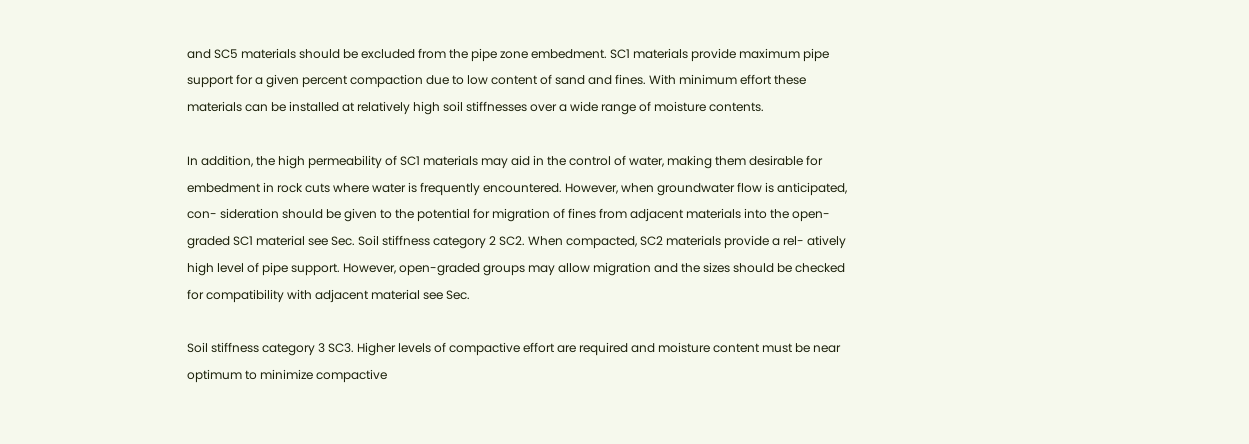and SC5 materials should be excluded from the pipe zone embedment. SC1 materials provide maximum pipe support for a given percent compaction due to low content of sand and fines. With minimum effort these materials can be installed at relatively high soil stiffnesses over a wide range of moisture contents.

In addition, the high permeability of SC1 materials may aid in the control of water, making them desirable for embedment in rock cuts where water is frequently encountered. However, when groundwater flow is anticipated, con- sideration should be given to the potential for migration of fines from adjacent materials into the open-graded SC1 material see Sec. Soil stiffness category 2 SC2. When compacted, SC2 materials provide a rel- atively high level of pipe support. However, open-graded groups may allow migration and the sizes should be checked for compatibility with adjacent material see Sec.

Soil stiffness category 3 SC3. Higher levels of compactive effort are required and moisture content must be near optimum to minimize compactive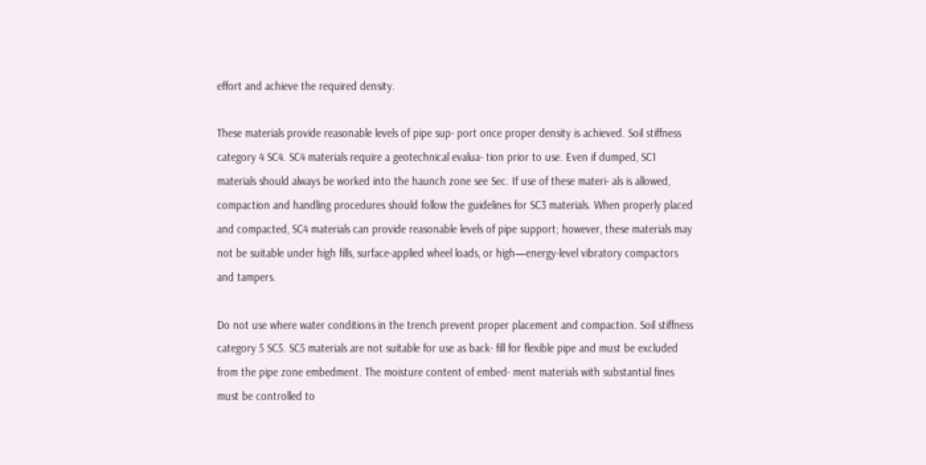effort and achieve the required density.

These materials provide reasonable levels of pipe sup- port once proper density is achieved. Soil stiffness category 4 SC4. SC4 materials require a geotechnical evalua- tion prior to use. Even if dumped, SC1 materials should always be worked into the haunch zone see Sec. If use of these materi- als is allowed, compaction and handling procedures should follow the guidelines for SC3 materials. When properly placed and compacted, SC4 materials can provide reasonable levels of pipe support; however, these materials may not be suitable under high fills, surface-applied wheel loads, or high—energy-level vibratory compactors and tampers.

Do not use where water conditions in the trench prevent proper placement and compaction. Soil stiffness category 5 SC5. SC5 materials are not suitable for use as back- fill for flexible pipe and must be excluded from the pipe zone embedment. The moisture content of embed- ment materials with substantial fines must be controlled to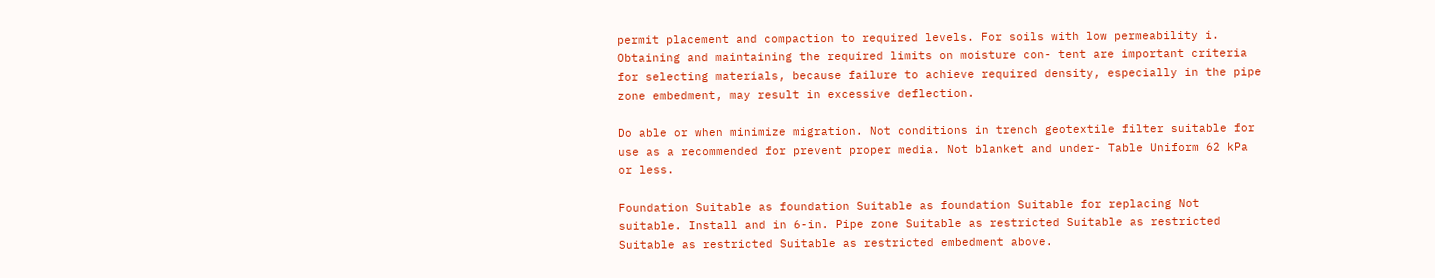permit placement and compaction to required levels. For soils with low permeability i. Obtaining and maintaining the required limits on moisture con- tent are important criteria for selecting materials, because failure to achieve required density, especially in the pipe zone embedment, may result in excessive deflection.

Do able or when minimize migration. Not conditions in trench geotextile filter suitable for use as a recommended for prevent proper media. Not blanket and under- Table Uniform 62 kPa or less.

Foundation Suitable as foundation Suitable as foundation Suitable for replacing Not suitable. Install and in 6-in. Pipe zone Suitable as restricted Suitable as restricted Suitable as restricted Suitable as restricted embedment above.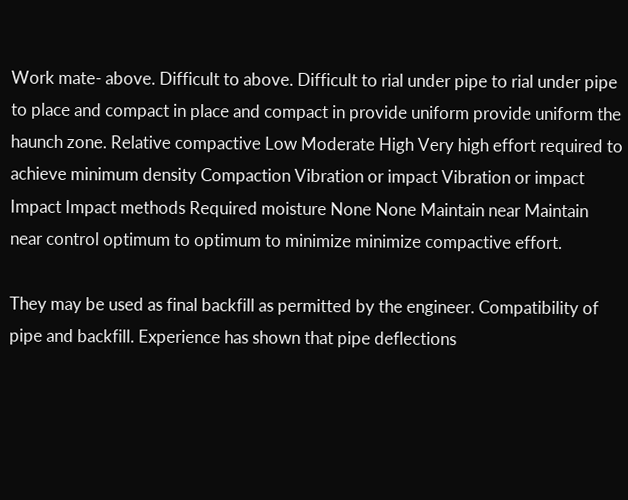Work mate- above. Difficult to above. Difficult to rial under pipe to rial under pipe to place and compact in place and compact in provide uniform provide uniform the haunch zone. Relative compactive Low Moderate High Very high effort required to achieve minimum density Compaction Vibration or impact Vibration or impact Impact Impact methods Required moisture None None Maintain near Maintain near control optimum to optimum to minimize minimize compactive effort.

They may be used as final backfill as permitted by the engineer. Compatibility of pipe and backfill. Experience has shown that pipe deflections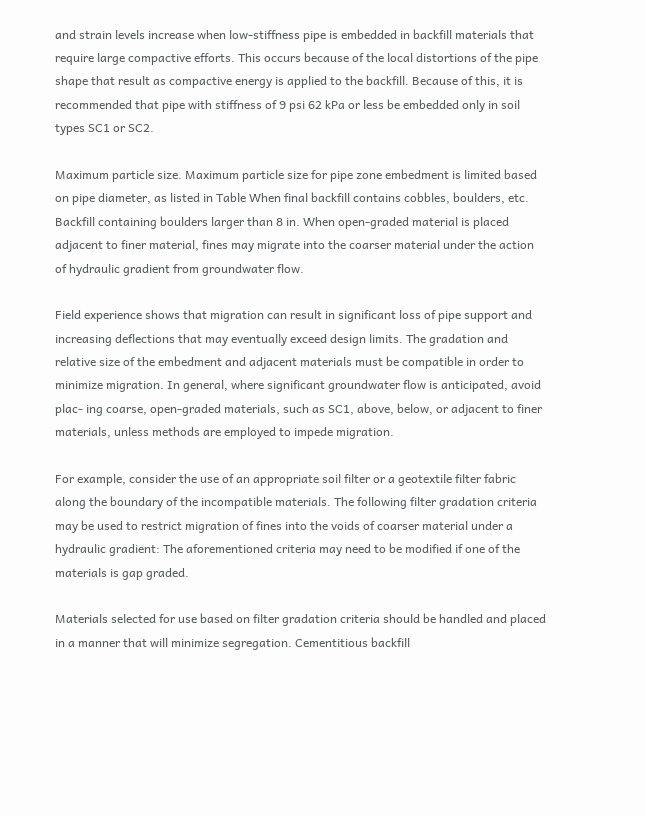and strain levels increase when low-stiffness pipe is embedded in backfill materials that require large compactive efforts. This occurs because of the local distortions of the pipe shape that result as compactive energy is applied to the backfill. Because of this, it is recommended that pipe with stiffness of 9 psi 62 kPa or less be embedded only in soil types SC1 or SC2.

Maximum particle size. Maximum particle size for pipe zone embedment is limited based on pipe diameter, as listed in Table When final backfill contains cobbles, boulders, etc. Backfill containing boulders larger than 8 in. When open-graded material is placed adjacent to finer material, fines may migrate into the coarser material under the action of hydraulic gradient from groundwater flow.

Field experience shows that migration can result in significant loss of pipe support and increasing deflections that may eventually exceed design limits. The gradation and relative size of the embedment and adjacent materials must be compatible in order to minimize migration. In general, where significant groundwater flow is anticipated, avoid plac- ing coarse, open-graded materials, such as SC1, above, below, or adjacent to finer materials, unless methods are employed to impede migration.

For example, consider the use of an appropriate soil filter or a geotextile filter fabric along the boundary of the incompatible materials. The following filter gradation criteria may be used to restrict migration of fines into the voids of coarser material under a hydraulic gradient: The aforementioned criteria may need to be modified if one of the materials is gap graded.

Materials selected for use based on filter gradation criteria should be handled and placed in a manner that will minimize segregation. Cementitious backfill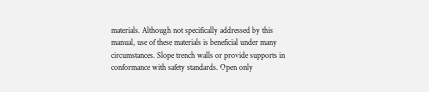materials. Although not specifically addressed by this manual, use of these materials is beneficial under many circumstances. Slope trench walls or provide supports in conformance with safety standards. Open only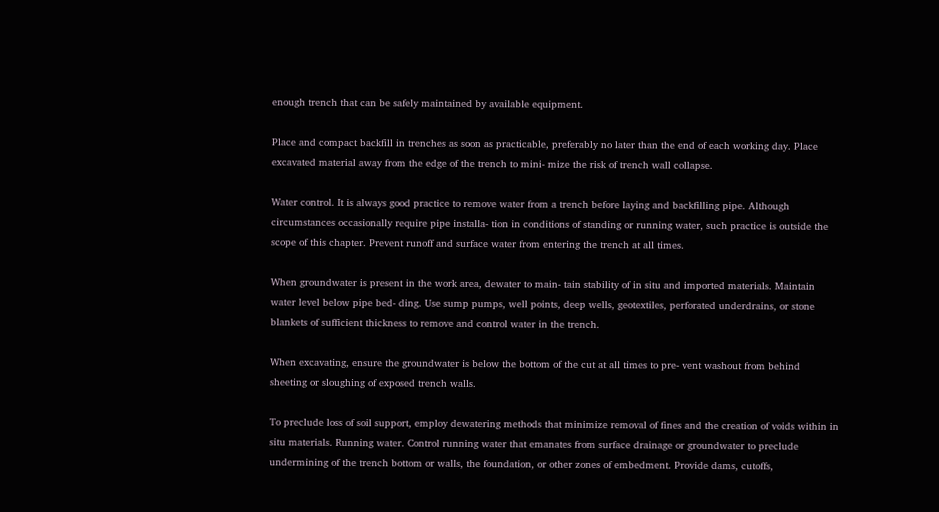enough trench that can be safely maintained by available equipment.

Place and compact backfill in trenches as soon as practicable, preferably no later than the end of each working day. Place excavated material away from the edge of the trench to mini- mize the risk of trench wall collapse.

Water control. It is always good practice to remove water from a trench before laying and backfilling pipe. Although circumstances occasionally require pipe installa- tion in conditions of standing or running water, such practice is outside the scope of this chapter. Prevent runoff and surface water from entering the trench at all times.

When groundwater is present in the work area, dewater to main- tain stability of in situ and imported materials. Maintain water level below pipe bed- ding. Use sump pumps, well points, deep wells, geotextiles, perforated underdrains, or stone blankets of sufficient thickness to remove and control water in the trench.

When excavating, ensure the groundwater is below the bottom of the cut at all times to pre- vent washout from behind sheeting or sloughing of exposed trench walls.

To preclude loss of soil support, employ dewatering methods that minimize removal of fines and the creation of voids within in situ materials. Running water. Control running water that emanates from surface drainage or groundwater to preclude undermining of the trench bottom or walls, the foundation, or other zones of embedment. Provide dams, cutoffs,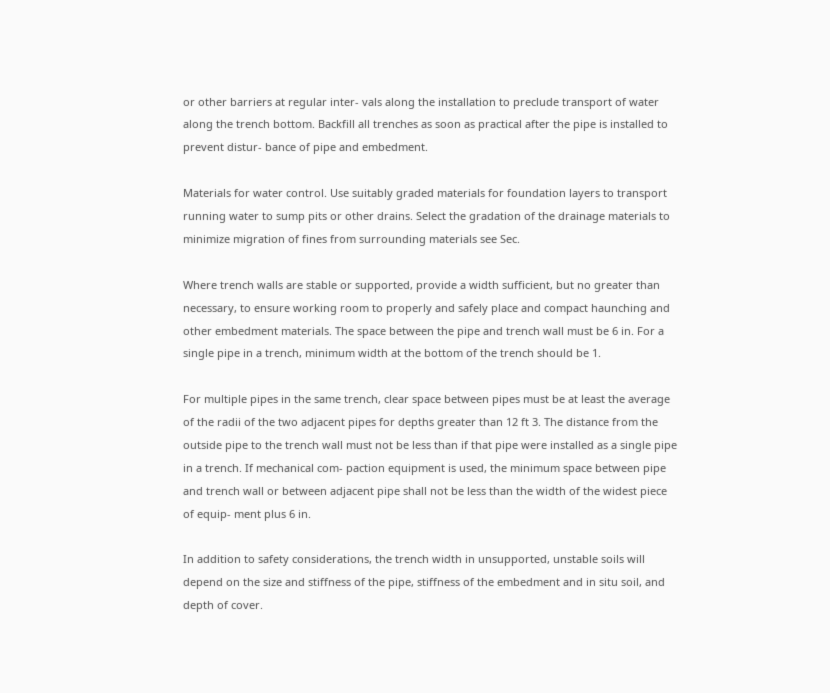or other barriers at regular inter- vals along the installation to preclude transport of water along the trench bottom. Backfill all trenches as soon as practical after the pipe is installed to prevent distur- bance of pipe and embedment.

Materials for water control. Use suitably graded materials for foundation layers to transport running water to sump pits or other drains. Select the gradation of the drainage materials to minimize migration of fines from surrounding materials see Sec.

Where trench walls are stable or supported, provide a width sufficient, but no greater than necessary, to ensure working room to properly and safely place and compact haunching and other embedment materials. The space between the pipe and trench wall must be 6 in. For a single pipe in a trench, minimum width at the bottom of the trench should be 1.

For multiple pipes in the same trench, clear space between pipes must be at least the average of the radii of the two adjacent pipes for depths greater than 12 ft 3. The distance from the outside pipe to the trench wall must not be less than if that pipe were installed as a single pipe in a trench. If mechanical com- paction equipment is used, the minimum space between pipe and trench wall or between adjacent pipe shall not be less than the width of the widest piece of equip- ment plus 6 in.

In addition to safety considerations, the trench width in unsupported, unstable soils will depend on the size and stiffness of the pipe, stiffness of the embedment and in situ soil, and depth of cover.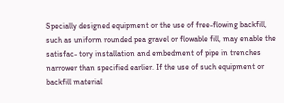Specially designed equipment or the use of free-flowing backfill, such as uniform rounded pea gravel or flowable fill, may enable the satisfac- tory installation and embedment of pipe in trenches narrower than specified earlier. If the use of such equipment or backfill material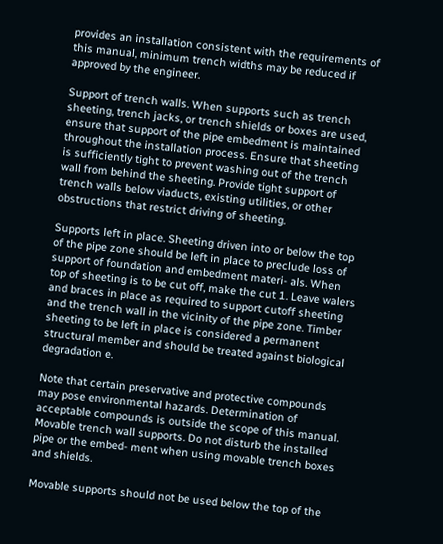provides an installation consistent with the requirements of this manual, minimum trench widths may be reduced if approved by the engineer.

Support of trench walls. When supports such as trench sheeting, trench jacks, or trench shields or boxes are used, ensure that support of the pipe embedment is maintained throughout the installation process. Ensure that sheeting is sufficiently tight to prevent washing out of the trench wall from behind the sheeting. Provide tight support of trench walls below viaducts, existing utilities, or other obstructions that restrict driving of sheeting.

Supports left in place. Sheeting driven into or below the top of the pipe zone should be left in place to preclude loss of support of foundation and embedment materi- als. When top of sheeting is to be cut off, make the cut 1. Leave walers and braces in place as required to support cutoff sheeting and the trench wall in the vicinity of the pipe zone. Timber sheeting to be left in place is considered a permanent structural member and should be treated against biological degradation e.

Note that certain preservative and protective compounds may pose environmental hazards. Determination of acceptable compounds is outside the scope of this manual. Movable trench wall supports. Do not disturb the installed pipe or the embed- ment when using movable trench boxes and shields.

Movable supports should not be used below the top of the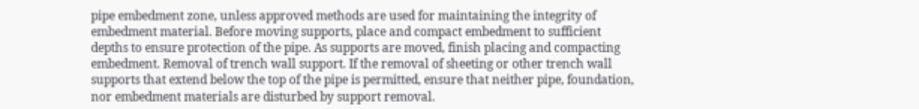pipe embedment zone, unless approved methods are used for maintaining the integrity of embedment material. Before moving supports, place and compact embedment to sufficient depths to ensure protection of the pipe. As supports are moved, finish placing and compacting embedment. Removal of trench wall support. If the removal of sheeting or other trench wall supports that extend below the top of the pipe is permitted, ensure that neither pipe, foundation, nor embedment materials are disturbed by support removal.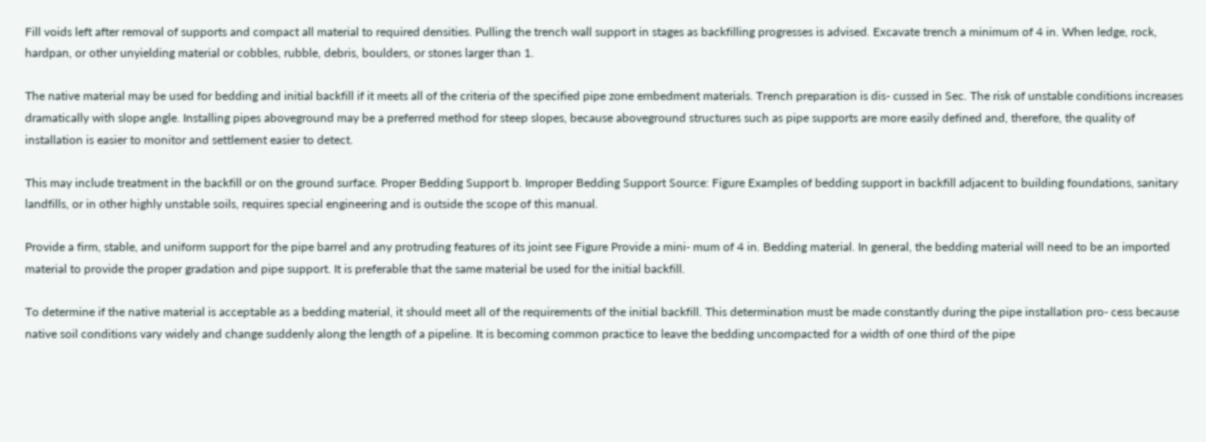Fill voids left after removal of supports and compact all material to required densities. Pulling the trench wall support in stages as backfilling progresses is advised. Excavate trench a minimum of 4 in. When ledge, rock, hardpan, or other unyielding material or cobbles, rubble, debris, boulders, or stones larger than 1.

The native material may be used for bedding and initial backfill if it meets all of the criteria of the specified pipe zone embedment materials. Trench preparation is dis- cussed in Sec. The risk of unstable conditions increases dramatically with slope angle. Installing pipes aboveground may be a preferred method for steep slopes, because aboveground structures such as pipe supports are more easily defined and, therefore, the quality of installation is easier to monitor and settlement easier to detect.

This may include treatment in the backfill or on the ground surface. Proper Bedding Support b. Improper Bedding Support Source: Figure Examples of bedding support in backfill adjacent to building foundations, sanitary landfills, or in other highly unstable soils, requires special engineering and is outside the scope of this manual.

Provide a firm, stable, and uniform support for the pipe barrel and any protruding features of its joint see Figure Provide a mini- mum of 4 in. Bedding material. In general, the bedding material will need to be an imported material to provide the proper gradation and pipe support. It is preferable that the same material be used for the initial backfill.

To determine if the native material is acceptable as a bedding material, it should meet all of the requirements of the initial backfill. This determination must be made constantly during the pipe installation pro- cess because native soil conditions vary widely and change suddenly along the length of a pipeline. It is becoming common practice to leave the bedding uncompacted for a width of one third of the pipe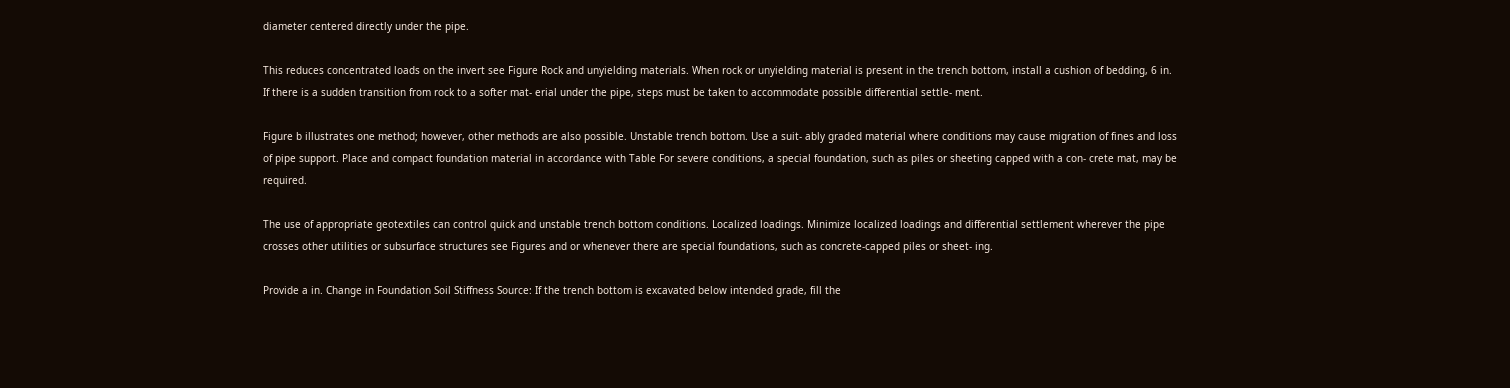diameter centered directly under the pipe.

This reduces concentrated loads on the invert see Figure Rock and unyielding materials. When rock or unyielding material is present in the trench bottom, install a cushion of bedding, 6 in. If there is a sudden transition from rock to a softer mat- erial under the pipe, steps must be taken to accommodate possible differential settle- ment.

Figure b illustrates one method; however, other methods are also possible. Unstable trench bottom. Use a suit- ably graded material where conditions may cause migration of fines and loss of pipe support. Place and compact foundation material in accordance with Table For severe conditions, a special foundation, such as piles or sheeting capped with a con- crete mat, may be required.

The use of appropriate geotextiles can control quick and unstable trench bottom conditions. Localized loadings. Minimize localized loadings and differential settlement wherever the pipe crosses other utilities or subsurface structures see Figures and or whenever there are special foundations, such as concrete-capped piles or sheet- ing.

Provide a in. Change in Foundation Soil Stiffness Source: If the trench bottom is excavated below intended grade, fill the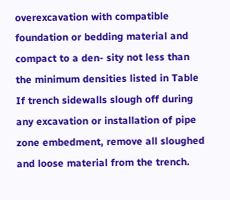overexcavation with compatible foundation or bedding material and compact to a den- sity not less than the minimum densities listed in Table If trench sidewalls slough off during any excavation or installation of pipe zone embedment, remove all sloughed and loose material from the trench.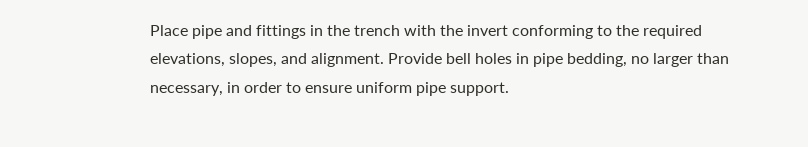Place pipe and fittings in the trench with the invert conforming to the required elevations, slopes, and alignment. Provide bell holes in pipe bedding, no larger than necessary, in order to ensure uniform pipe support.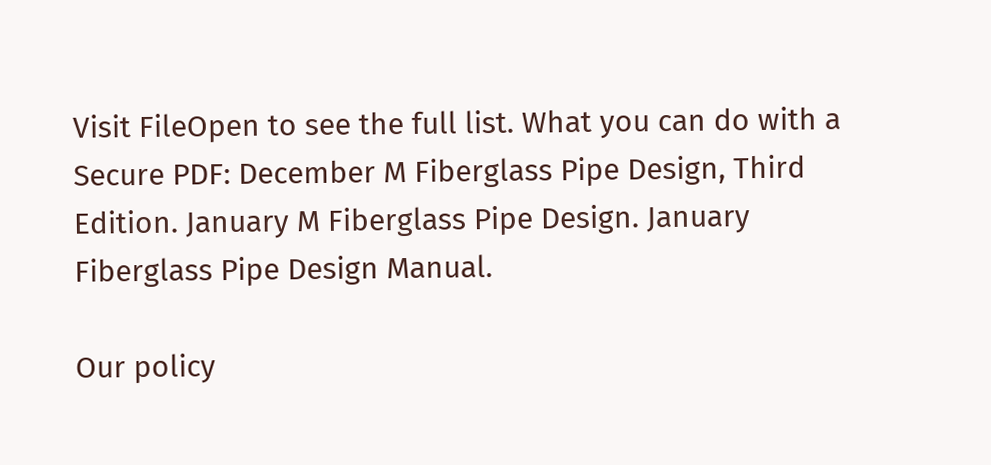Visit FileOpen to see the full list. What you can do with a Secure PDF: December M Fiberglass Pipe Design, Third Edition. January M Fiberglass Pipe Design. January Fiberglass Pipe Design Manual.

Our policy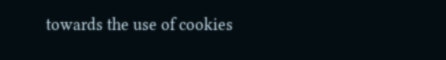towards the use of cookies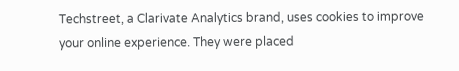Techstreet, a Clarivate Analytics brand, uses cookies to improve your online experience. They were placed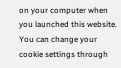on your computer when you launched this website. You can change your cookie settings through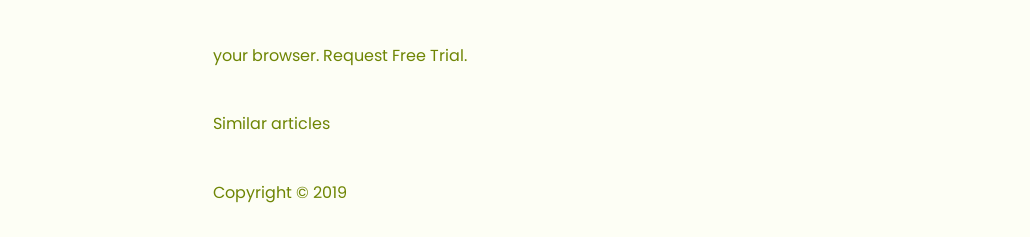your browser. Request Free Trial.

Similar articles

Copyright © 2019